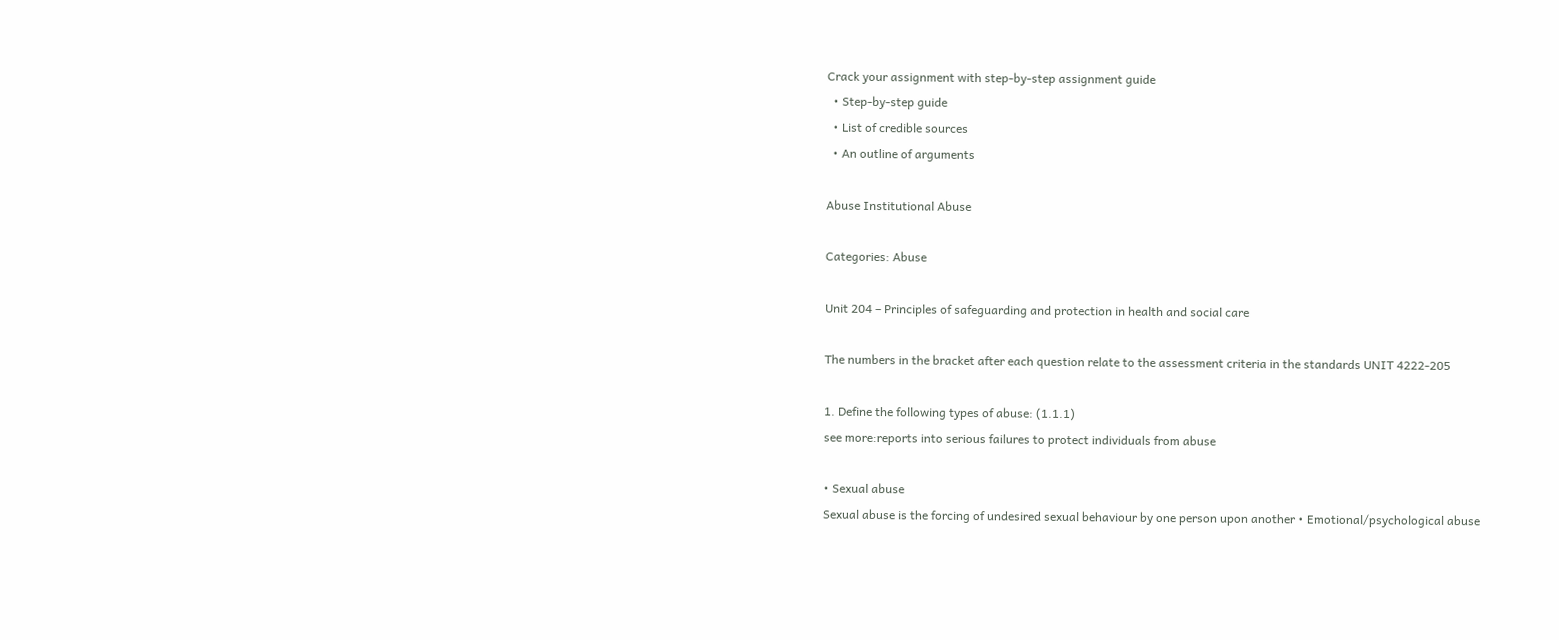Crack your assignment with step-by-step assignment guide
  • Step-by-step guide
  • List of credible sources
  • An outline of arguments

Abuse Institutional Abuse

Categories: Abuse

Unit 204 – Principles of safeguarding and protection in health and social care

The numbers in the bracket after each question relate to the assessment criteria in the standards UNIT 4222-205

1. Define the following types of abuse: (1.1.1)
see more:reports into serious failures to protect individuals from abuse

• Sexual abuse
Sexual abuse is the forcing of undesired sexual behaviour by one person upon another • Emotional/psychological abuse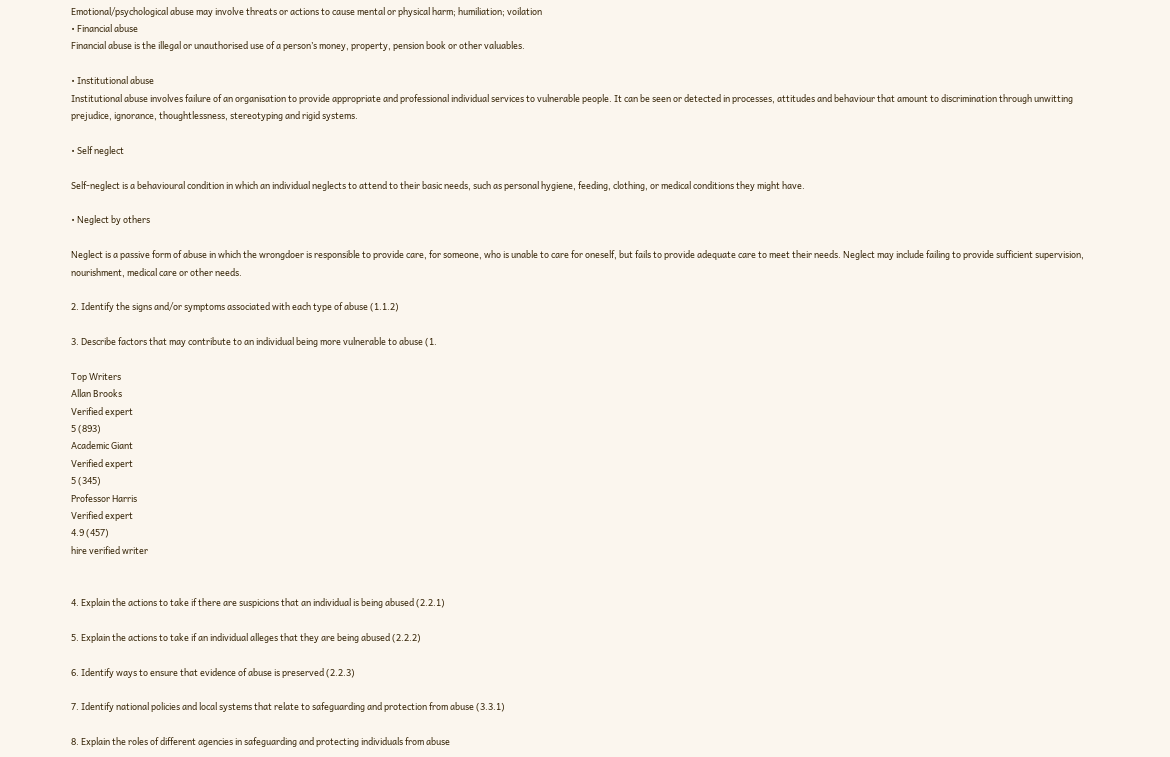Emotional/psychological abuse may involve threats or actions to cause mental or physical harm; humiliation; voilation
• Financial abuse
Financial abuse is the illegal or unauthorised use of a person’s money, property, pension book or other valuables.

• Institutional abuse
Institutional abuse involves failure of an organisation to provide appropriate and professional individual services to vulnerable people. It can be seen or detected in processes, attitudes and behaviour that amount to discrimination through unwitting prejudice, ignorance, thoughtlessness, stereotyping and rigid systems.

• Self neglect

Self-neglect is a behavioural condition in which an individual neglects to attend to their basic needs, such as personal hygiene, feeding, clothing, or medical conditions they might have.

• Neglect by others

Neglect is a passive form of abuse in which the wrongdoer is responsible to provide care, for someone, who is unable to care for oneself, but fails to provide adequate care to meet their needs. Neglect may include failing to provide sufficient supervision, nourishment, medical care or other needs.

2. Identify the signs and/or symptoms associated with each type of abuse (1.1.2)

3. Describe factors that may contribute to an individual being more vulnerable to abuse (1.

Top Writers
Allan Brooks
Verified expert
5 (893)
Academic Giant
Verified expert
5 (345)
Professor Harris
Verified expert
4.9 (457)
hire verified writer


4. Explain the actions to take if there are suspicions that an individual is being abused (2.2.1)

5. Explain the actions to take if an individual alleges that they are being abused (2.2.2)

6. Identify ways to ensure that evidence of abuse is preserved (2.2.3)

7. Identify national policies and local systems that relate to safeguarding and protection from abuse (3.3.1)

8. Explain the roles of different agencies in safeguarding and protecting individuals from abuse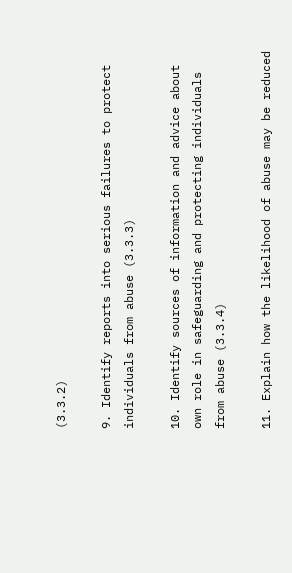(3.3.2)

9. Identify reports into serious failures to protect individuals from abuse (3.3.3)

10. Identify sources of information and advice about own role in safeguarding and protecting individuals from abuse (3.3.4)

11. Explain how the likelihood of abuse may be reduced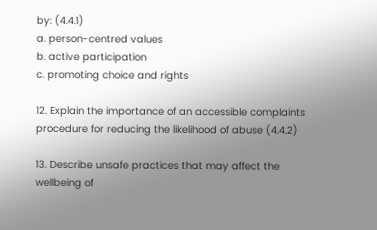by: (4.4.1)
a. person-centred values
b. active participation
c. promoting choice and rights

12. Explain the importance of an accessible complaints procedure for reducing the likelihood of abuse (4.4.2)

13. Describe unsafe practices that may affect the wellbeing of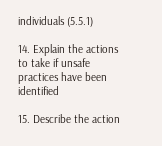individuals (5.5.1)

14. Explain the actions to take if unsafe practices have been identified

15. Describe the action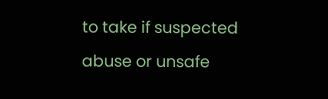to take if suspected abuse or unsafe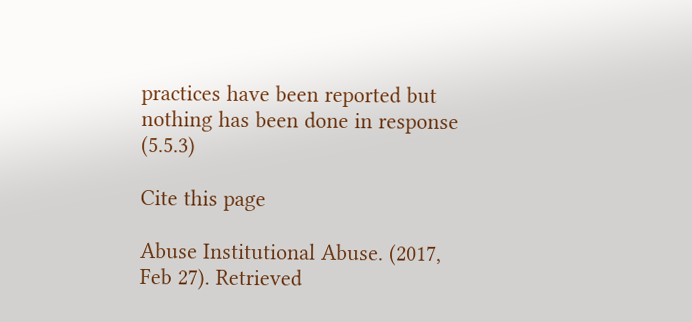practices have been reported but nothing has been done in response (5.5.3)

Cite this page

Abuse Institutional Abuse. (2017, Feb 27). Retrieved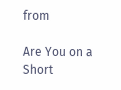from

Are You on a Short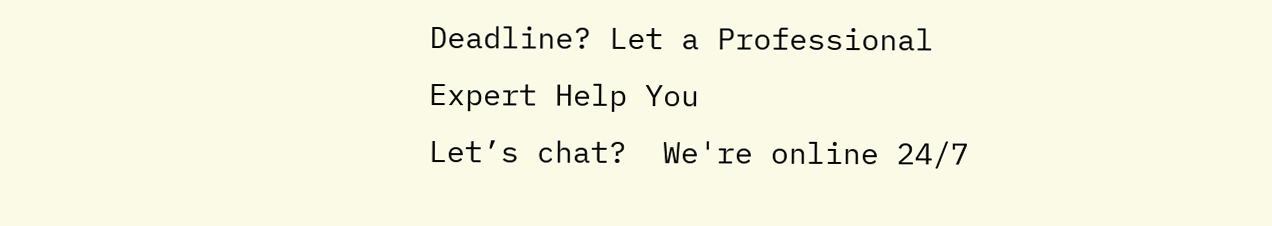Deadline? Let a Professional Expert Help You
Let’s chat?  We're online 24/7